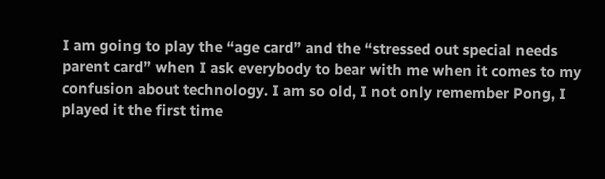I am going to play the “age card” and the “stressed out special needs parent card” when I ask everybody to bear with me when it comes to my confusion about technology. I am so old, I not only remember Pong, I played it the first time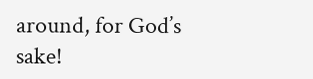around, for God’s sake!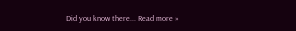Did you know there... Read more »